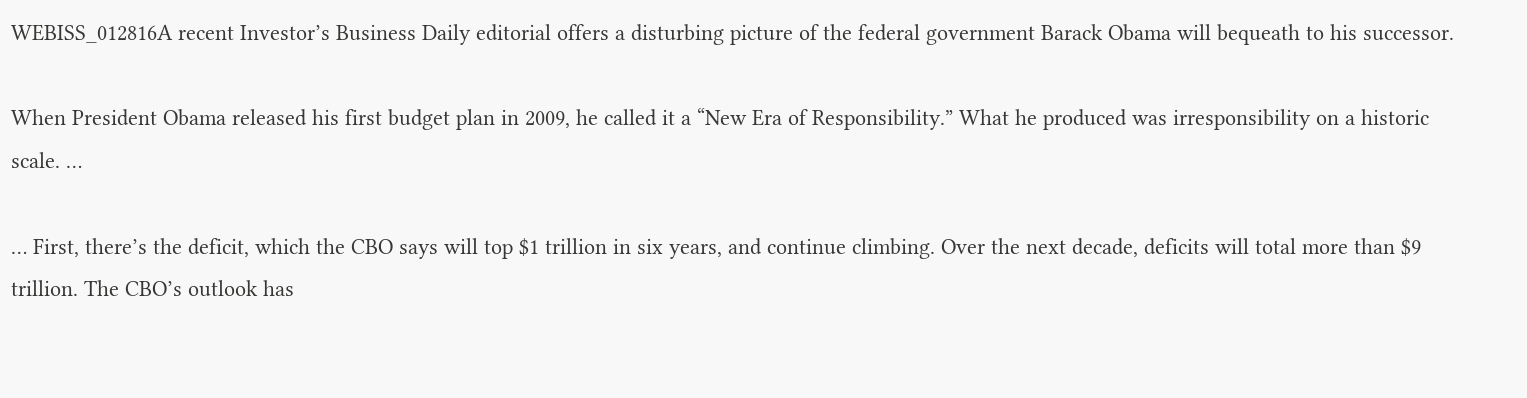WEBISS_012816A recent Investor’s Business Daily editorial offers a disturbing picture of the federal government Barack Obama will bequeath to his successor.

When President Obama released his first budget plan in 2009, he called it a “New Era of Responsibility.” What he produced was irresponsibility on a historic scale. …

… First, there’s the deficit, which the CBO says will top $1 trillion in six years, and continue climbing. Over the next decade, deficits will total more than $9 trillion. The CBO’s outlook has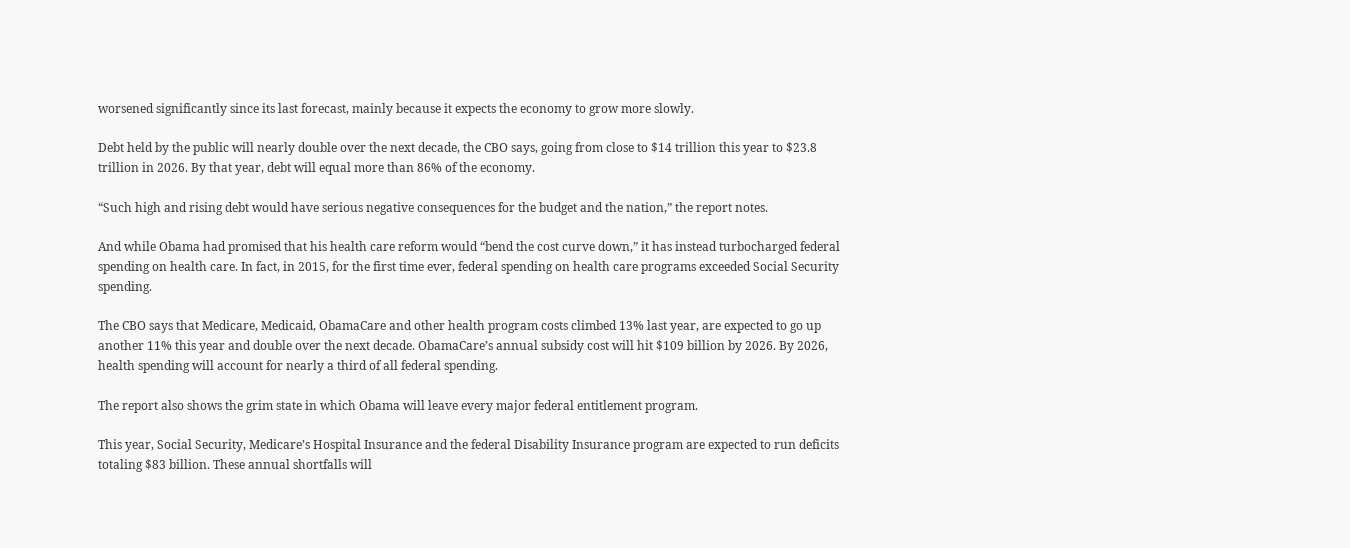worsened significantly since its last forecast, mainly because it expects the economy to grow more slowly.

Debt held by the public will nearly double over the next decade, the CBO says, going from close to $14 trillion this year to $23.8 trillion in 2026. By that year, debt will equal more than 86% of the economy.

“Such high and rising debt would have serious negative consequences for the budget and the nation,” the report notes.

And while Obama had promised that his health care reform would “bend the cost curve down,” it has instead turbocharged federal spending on health care. In fact, in 2015, for the first time ever, federal spending on health care programs exceeded Social Security spending.

The CBO says that Medicare, Medicaid, ObamaCare and other health program costs climbed 13% last year, are expected to go up another 11% this year and double over the next decade. ObamaCare’s annual subsidy cost will hit $109 billion by 2026. By 2026, health spending will account for nearly a third of all federal spending.

The report also shows the grim state in which Obama will leave every major federal entitlement program.

This year, Social Security, Medicare’s Hospital Insurance and the federal Disability Insurance program are expected to run deficits totaling $83 billion. These annual shortfalls will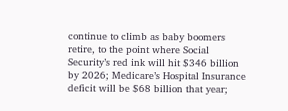continue to climb as baby boomers retire, to the point where Social Security’s red ink will hit $346 billion by 2026; Medicare’s Hospital Insurance deficit will be $68 billion that year;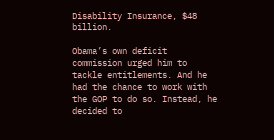Disability Insurance, $48 billion.

Obama’s own deficit commission urged him to tackle entitlements. And he had the chance to work with the GOP to do so. Instead, he decided to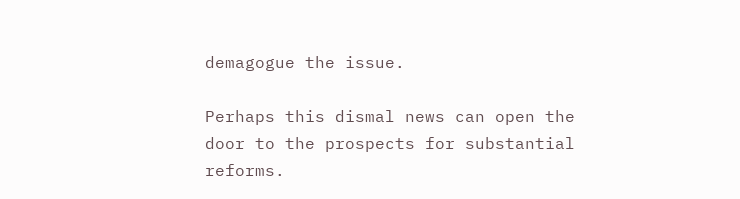demagogue the issue.

Perhaps this dismal news can open the door to the prospects for substantial reforms.